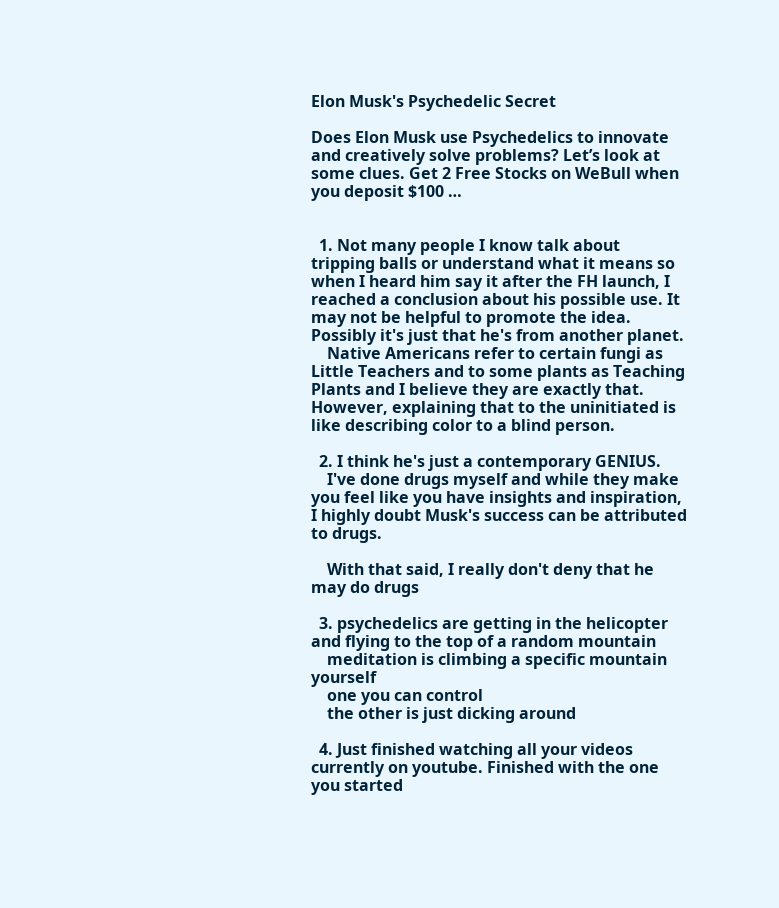Elon Musk's Psychedelic Secret

Does Elon Musk use Psychedelics to innovate and creatively solve problems? Let’s look at some clues. Get 2 Free Stocks on WeBull when you deposit $100 …


  1. Not many people I know talk about tripping balls or understand what it means so when I heard him say it after the FH launch, I reached a conclusion about his possible use. It may not be helpful to promote the idea. Possibly it's just that he's from another planet.
    Native Americans refer to certain fungi as Little Teachers and to some plants as Teaching Plants and I believe they are exactly that. However, explaining that to the uninitiated is like describing color to a blind person.

  2. I think he's just a contemporary GENIUS.
    I've done drugs myself and while they make you feel like you have insights and inspiration, I highly doubt Musk's success can be attributed to drugs.

    With that said, I really don't deny that he may do drugs

  3. psychedelics are getting in the helicopter and flying to the top of a random mountain
    meditation is climbing a specific mountain yourself
    one you can control
    the other is just dicking around

  4. Just finished watching all your videos currently on youtube. Finished with the one you started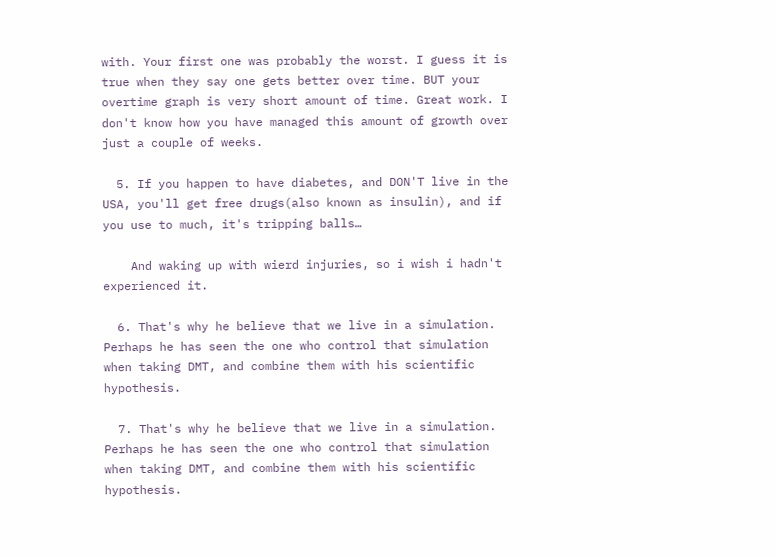with. Your first one was probably the worst. I guess it is true when they say one gets better over time. BUT your overtime graph is very short amount of time. Great work. I don't know how you have managed this amount of growth over just a couple of weeks.

  5. If you happen to have diabetes, and DON'T live in the USA, you'll get free drugs(also known as insulin), and if you use to much, it's tripping balls…

    And waking up with wierd injuries, so i wish i hadn't experienced it.

  6. That's why he believe that we live in a simulation. Perhaps he has seen the one who control that simulation when taking DMT, and combine them with his scientific hypothesis.

  7. That's why he believe that we live in a simulation. Perhaps he has seen the one who control that simulation when taking DMT, and combine them with his scientific hypothesis.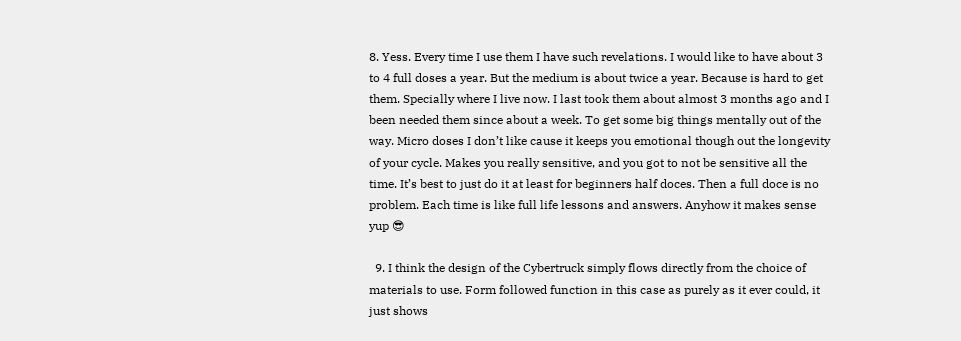8. Yess. Every time I use them I have such revelations. I would like to have about 3 to 4 full doses a year. But the medium is about twice a year. Because is hard to get them. Specially where I live now. I last took them about almost 3 months ago and I been needed them since about a week. To get some big things mentally out of the way. Micro doses I don’t like cause it keeps you emotional though out the longevity of your cycle. Makes you really sensitive, and you got to not be sensitive all the time. It’s best to just do it at least for beginners half doces. Then a full doce is no problem. Each time is like full life lessons and answers. Anyhow it makes sense yup 😎

  9. I think the design of the Cybertruck simply flows directly from the choice of materials to use. Form followed function in this case as purely as it ever could, it just shows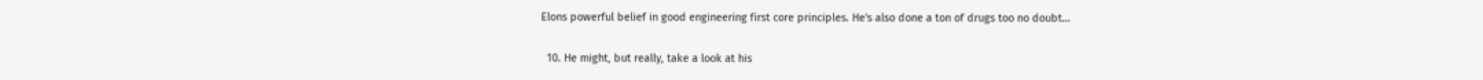Elons powerful belief in good engineering first core principles. He's also done a ton of drugs too no doubt…

  10. He might, but really, take a look at his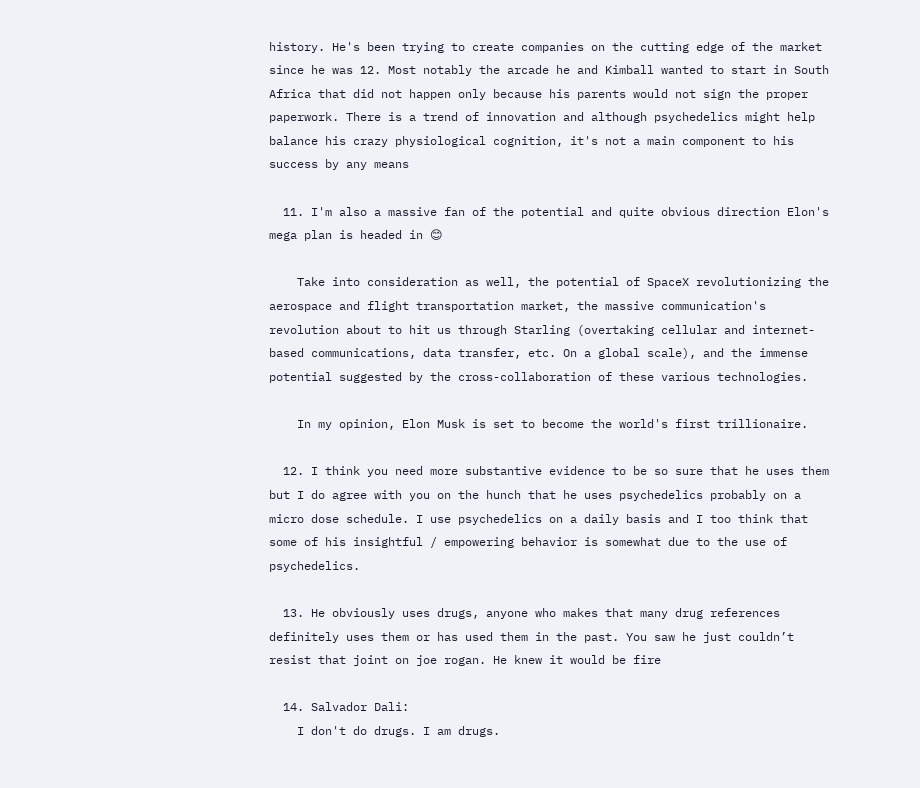history. He's been trying to create companies on the cutting edge of the market since he was 12. Most notably the arcade he and Kimball wanted to start in South Africa that did not happen only because his parents would not sign the proper paperwork. There is a trend of innovation and although psychedelics might help balance his crazy physiological cognition, it's not a main component to his success by any means

  11. I'm also a massive fan of the potential and quite obvious direction Elon's mega plan is headed in 😊

    Take into consideration as well, the potential of SpaceX revolutionizing the aerospace and flight transportation market, the massive communication's revolution about to hit us through Starling (overtaking cellular and internet-based communications, data transfer, etc. On a global scale), and the immense potential suggested by the cross-collaboration of these various technologies.

    In my opinion, Elon Musk is set to become the world's first trillionaire.

  12. I think you need more substantive evidence to be so sure that he uses them but I do agree with you on the hunch that he uses psychedelics probably on a micro dose schedule. I use psychedelics on a daily basis and I too think that some of his insightful / empowering behavior is somewhat due to the use of psychedelics.

  13. He obviously uses drugs, anyone who makes that many drug references definitely uses them or has used them in the past. You saw he just couldn’t resist that joint on joe rogan. He knew it would be fire

  14. Salvador Dali:
    I don't do drugs. I am drugs.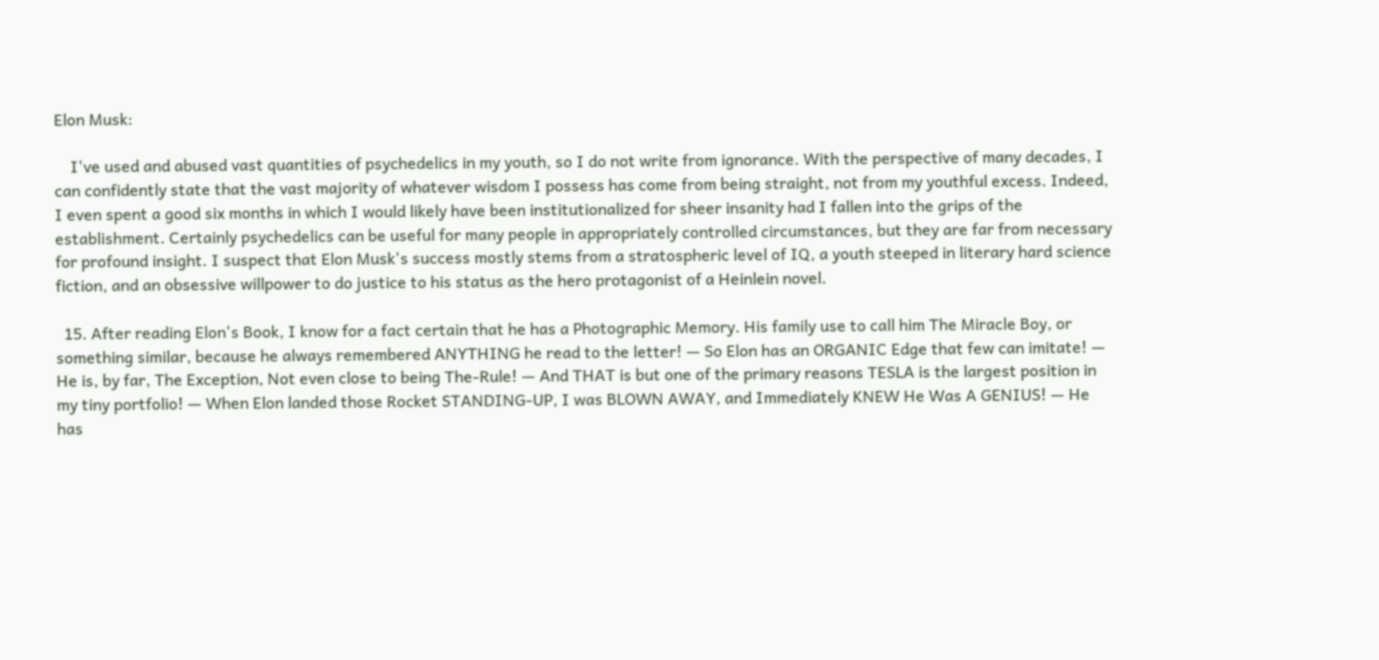Elon Musk:

    I've used and abused vast quantities of psychedelics in my youth, so I do not write from ignorance. With the perspective of many decades, I can confidently state that the vast majority of whatever wisdom I possess has come from being straight, not from my youthful excess. Indeed, I even spent a good six months in which I would likely have been institutionalized for sheer insanity had I fallen into the grips of the establishment. Certainly psychedelics can be useful for many people in appropriately controlled circumstances, but they are far from necessary for profound insight. I suspect that Elon Musk's success mostly stems from a stratospheric level of IQ, a youth steeped in literary hard science fiction, and an obsessive willpower to do justice to his status as the hero protagonist of a Heinlein novel.

  15. After reading Elon's Book, I know for a fact certain that he has a Photographic Memory. His family use to call him The Miracle Boy, or something similar, because he always remembered ANYTHING he read to the letter! — So Elon has an ORGANIC Edge that few can imitate! — He is, by far, The Exception, Not even close to being The-Rule! — And THAT is but one of the primary reasons TESLA is the largest position in my tiny portfolio! — When Elon landed those Rocket STANDING-UP, I was BLOWN AWAY, and Immediately KNEW He Was A GENIUS! — He has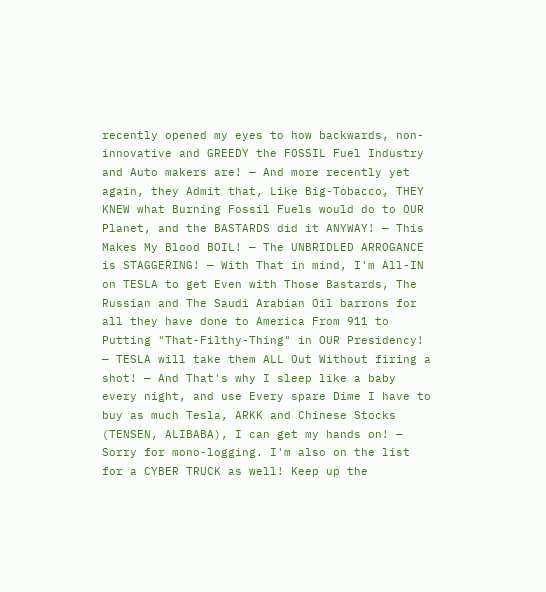recently opened my eyes to how backwards, non-innovative and GREEDY the FOSSIL Fuel Industry and Auto makers are! — And more recently yet again, they Admit that, Like Big-Tobacco, THEY KNEW what Burning Fossil Fuels would do to OUR Planet, and the BASTARDS did it ANYWAY! — This Makes My Blood BOIL! — The UNBRIDLED ARROGANCE is STAGGERING! — With That in mind, I'm All-IN on TESLA to get Even with Those Bastards, The Russian and The Saudi Arabian Oil barrons for all they have done to America From 911 to Putting "That-Filthy-Thing" in OUR Presidency! — TESLA will take them ALL Out Without firing a shot! — And That's why I sleep like a baby every night, and use Every spare Dime I have to buy as much Tesla, ARKK and Chinese Stocks (TENSEN, ALIBABA), I can get my hands on! — Sorry for mono-logging. I'm also on the list for a CYBER TRUCK as well! Keep up the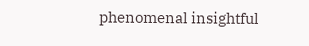phenomenal insightful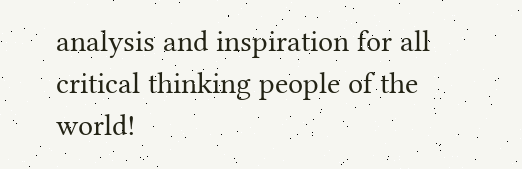analysis and inspiration for all critical thinking people of the world!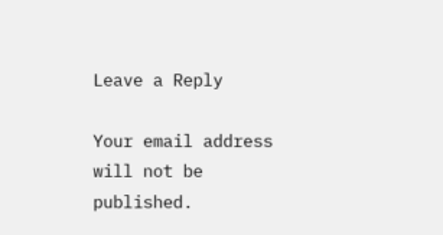Leave a Reply

Your email address will not be published.